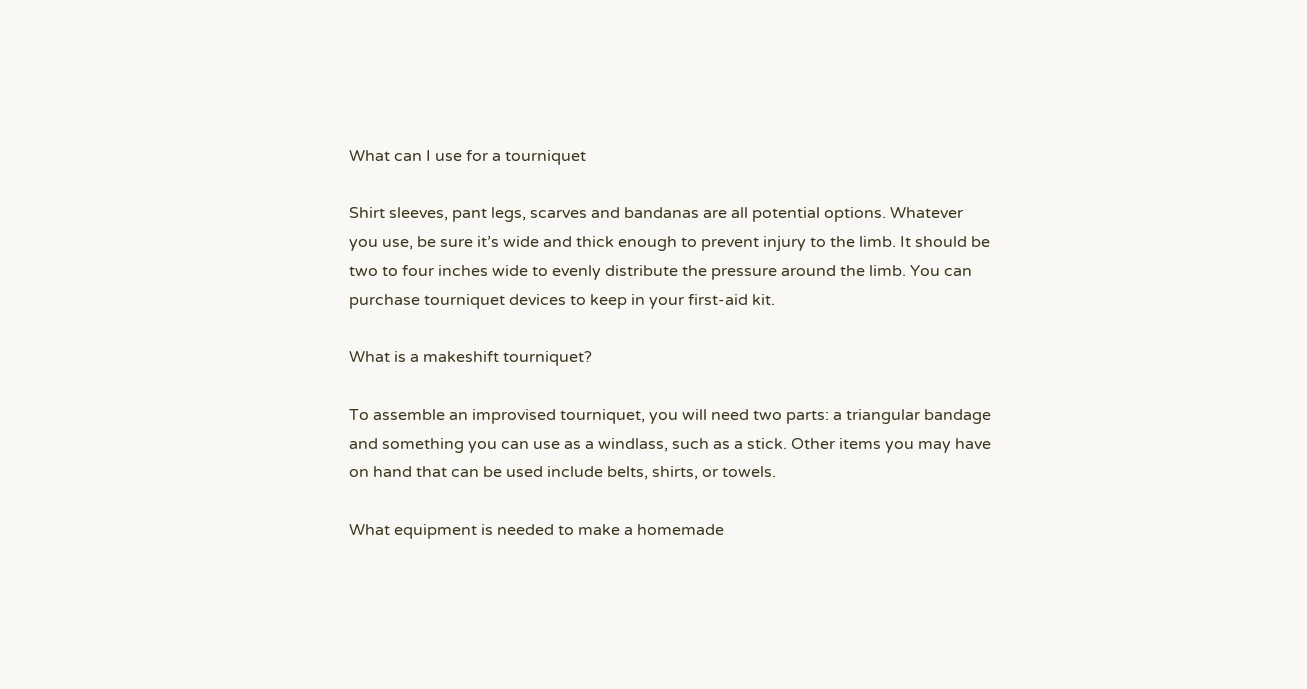What can I use for a tourniquet

Shirt sleeves, pant legs, scarves and bandanas are all potential options. Whatever you use, be sure it’s wide and thick enough to prevent injury to the limb. It should be two to four inches wide to evenly distribute the pressure around the limb. You can purchase tourniquet devices to keep in your first-aid kit.

What is a makeshift tourniquet?

To assemble an improvised tourniquet, you will need two parts: a triangular bandage and something you can use as a windlass, such as a stick. Other items you may have on hand that can be used include belts, shirts, or towels.

What equipment is needed to make a homemade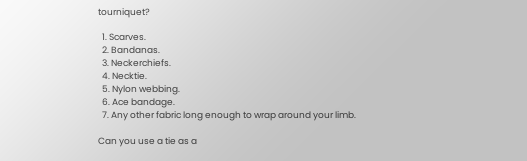tourniquet?

  1. Scarves.
  2. Bandanas.
  3. Neckerchiefs.
  4. Necktie.
  5. Nylon webbing.
  6. Ace bandage.
  7. Any other fabric long enough to wrap around your limb.

Can you use a tie as a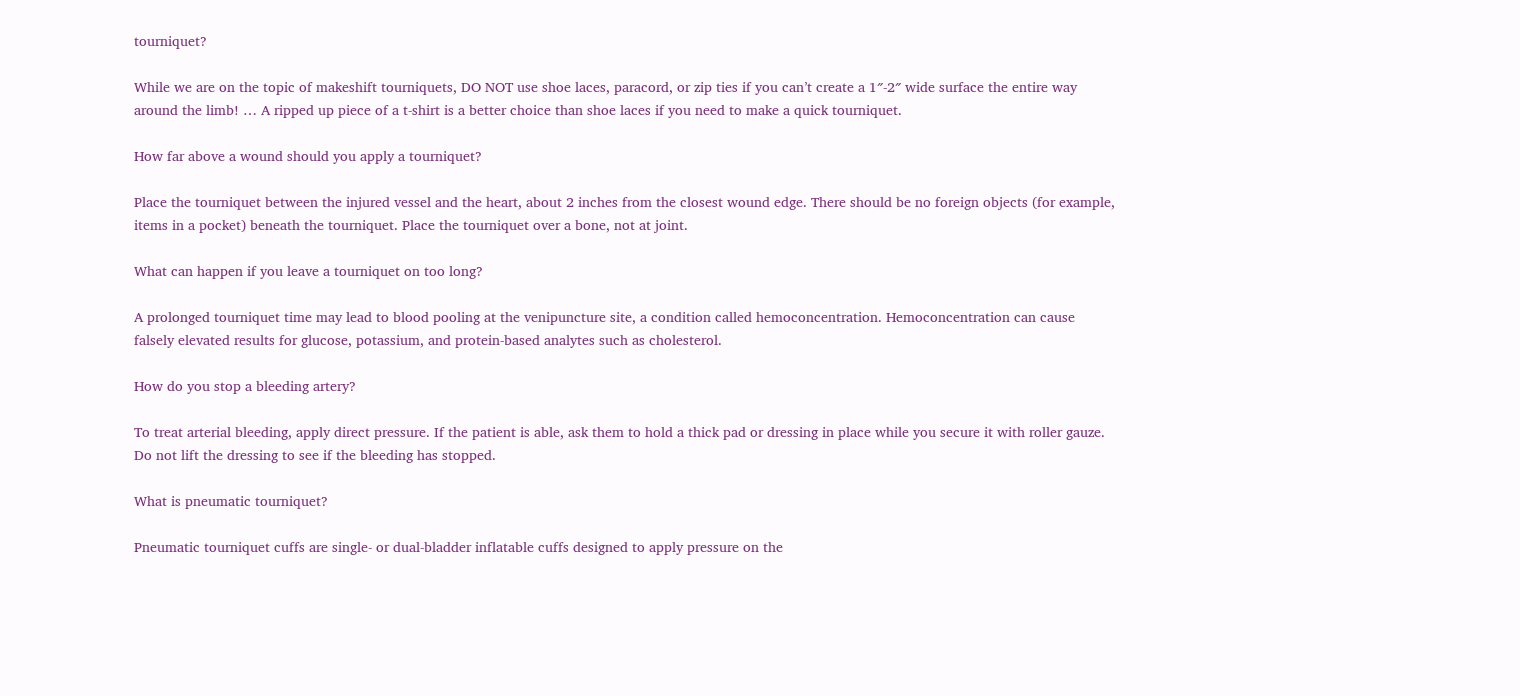tourniquet?

While we are on the topic of makeshift tourniquets, DO NOT use shoe laces, paracord, or zip ties if you can’t create a 1″-2″ wide surface the entire way around the limb! … A ripped up piece of a t-shirt is a better choice than shoe laces if you need to make a quick tourniquet.

How far above a wound should you apply a tourniquet?

Place the tourniquet between the injured vessel and the heart, about 2 inches from the closest wound edge. There should be no foreign objects (for example, items in a pocket) beneath the tourniquet. Place the tourniquet over a bone, not at joint.

What can happen if you leave a tourniquet on too long?

A prolonged tourniquet time may lead to blood pooling at the venipuncture site, a condition called hemoconcentration. Hemoconcentration can cause falsely elevated results for glucose, potassium, and protein-based analytes such as cholesterol.

How do you stop a bleeding artery?

To treat arterial bleeding, apply direct pressure. If the patient is able, ask them to hold a thick pad or dressing in place while you secure it with roller gauze. Do not lift the dressing to see if the bleeding has stopped.

What is pneumatic tourniquet?

Pneumatic tourniquet cuffs are single- or dual-bladder inflatable cuffs designed to apply pressure on the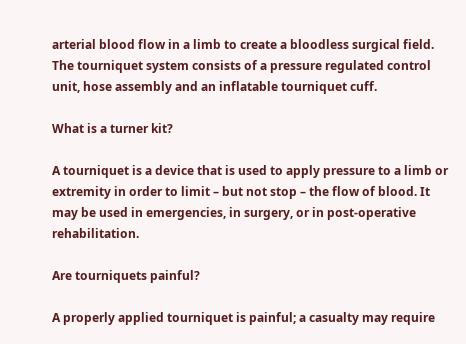arterial blood flow in a limb to create a bloodless surgical field. The tourniquet system consists of a pressure regulated control unit, hose assembly and an inflatable tourniquet cuff.

What is a turner kit?

A tourniquet is a device that is used to apply pressure to a limb or extremity in order to limit – but not stop – the flow of blood. It may be used in emergencies, in surgery, or in post-operative rehabilitation.

Are tourniquets painful?

A properly applied tourniquet is painful; a casualty may require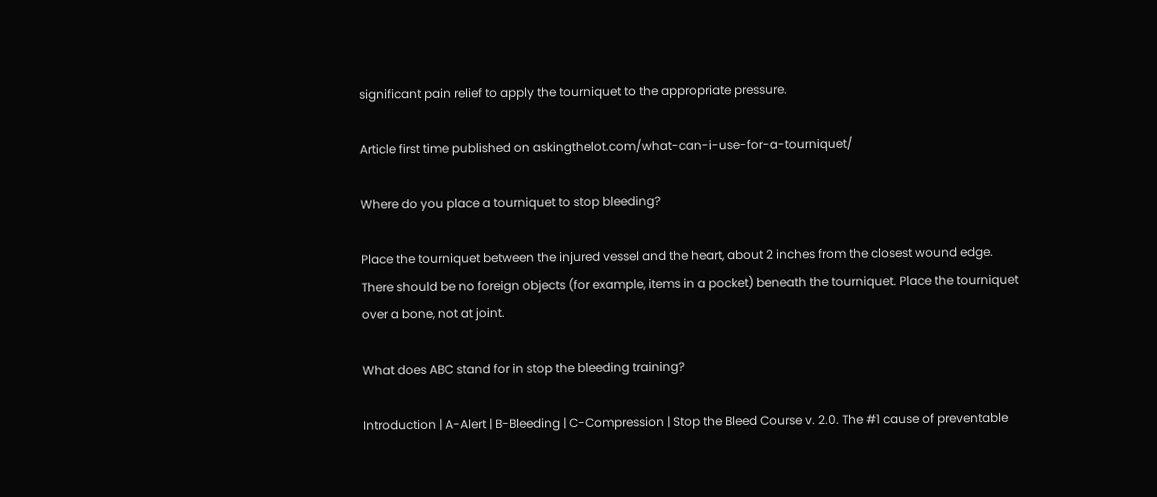significant pain relief to apply the tourniquet to the appropriate pressure.

Article first time published on askingthelot.com/what-can-i-use-for-a-tourniquet/

Where do you place a tourniquet to stop bleeding?

Place the tourniquet between the injured vessel and the heart, about 2 inches from the closest wound edge. There should be no foreign objects (for example, items in a pocket) beneath the tourniquet. Place the tourniquet over a bone, not at joint.

What does ABC stand for in stop the bleeding training?

Introduction | A-Alert | B-Bleeding | C-Compression | Stop the Bleed Course v. 2.0. The #1 cause of preventable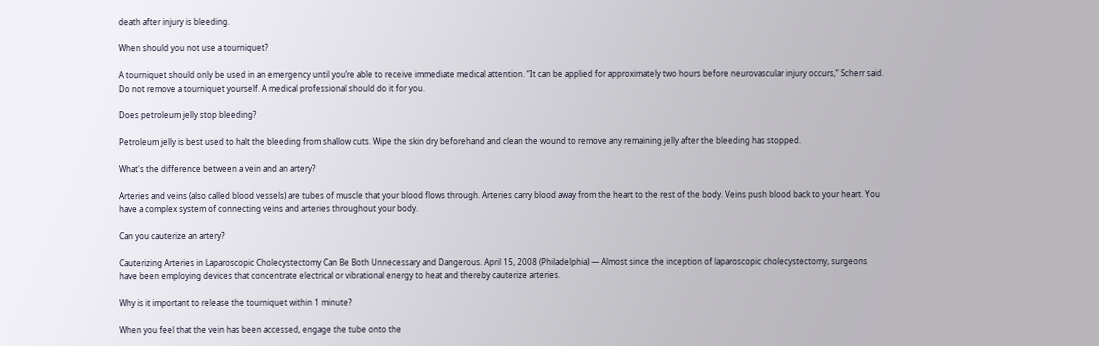death after injury is bleeding.

When should you not use a tourniquet?

A tourniquet should only be used in an emergency until you’re able to receive immediate medical attention. “It can be applied for approximately two hours before neurovascular injury occurs,” Scherr said. Do not remove a tourniquet yourself. A medical professional should do it for you.

Does petroleum jelly stop bleeding?

Petroleum jelly is best used to halt the bleeding from shallow cuts. Wipe the skin dry beforehand and clean the wound to remove any remaining jelly after the bleeding has stopped.

What's the difference between a vein and an artery?

Arteries and veins (also called blood vessels) are tubes of muscle that your blood flows through. Arteries carry blood away from the heart to the rest of the body. Veins push blood back to your heart. You have a complex system of connecting veins and arteries throughout your body.

Can you cauterize an artery?

Cauterizing Arteries in Laparoscopic Cholecystectomy Can Be Both Unnecessary and Dangerous. April 15, 2008 (Philadelphia) — Almost since the inception of laparoscopic cholecystectomy, surgeons have been employing devices that concentrate electrical or vibrational energy to heat and thereby cauterize arteries.

Why is it important to release the tourniquet within 1 minute?

When you feel that the vein has been accessed, engage the tube onto the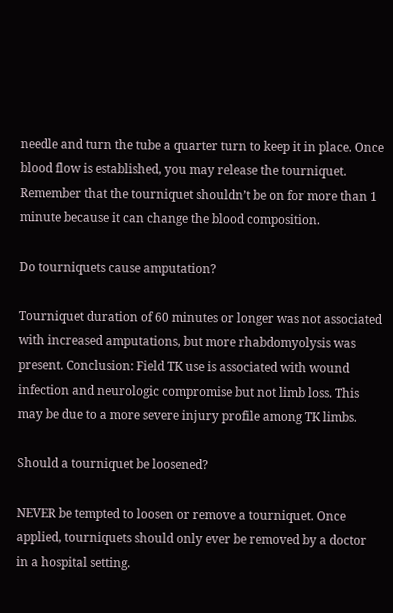needle and turn the tube a quarter turn to keep it in place. Once blood flow is established, you may release the tourniquet. Remember that the tourniquet shouldn’t be on for more than 1 minute because it can change the blood composition.

Do tourniquets cause amputation?

Tourniquet duration of 60 minutes or longer was not associated with increased amputations, but more rhabdomyolysis was present. Conclusion: Field TK use is associated with wound infection and neurologic compromise but not limb loss. This may be due to a more severe injury profile among TK limbs.

Should a tourniquet be loosened?

NEVER be tempted to loosen or remove a tourniquet. Once applied, tourniquets should only ever be removed by a doctor in a hospital setting.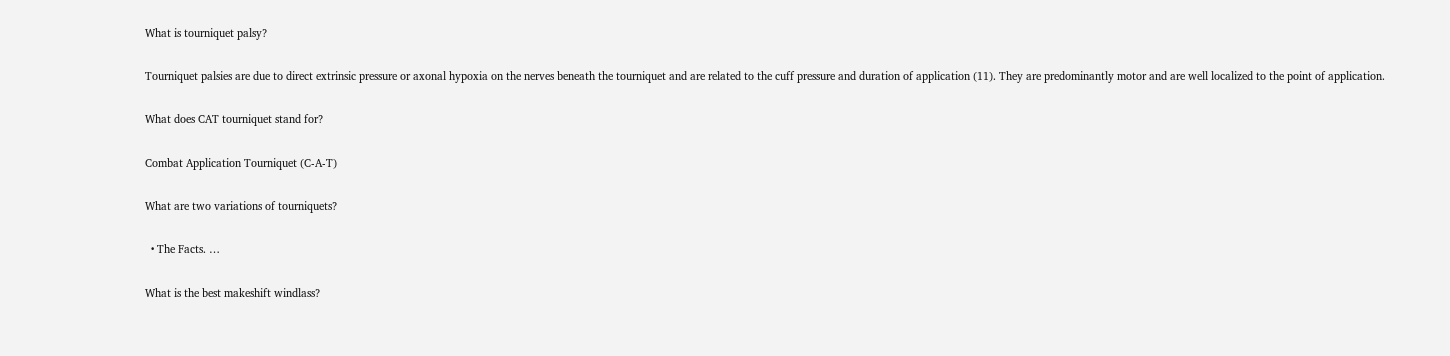What is tourniquet palsy?

Tourniquet palsies are due to direct extrinsic pressure or axonal hypoxia on the nerves beneath the tourniquet and are related to the cuff pressure and duration of application (11). They are predominantly motor and are well localized to the point of application.

What does CAT tourniquet stand for?

Combat Application Tourniquet (C-A-T)

What are two variations of tourniquets?

  • The Facts. …

What is the best makeshift windlass?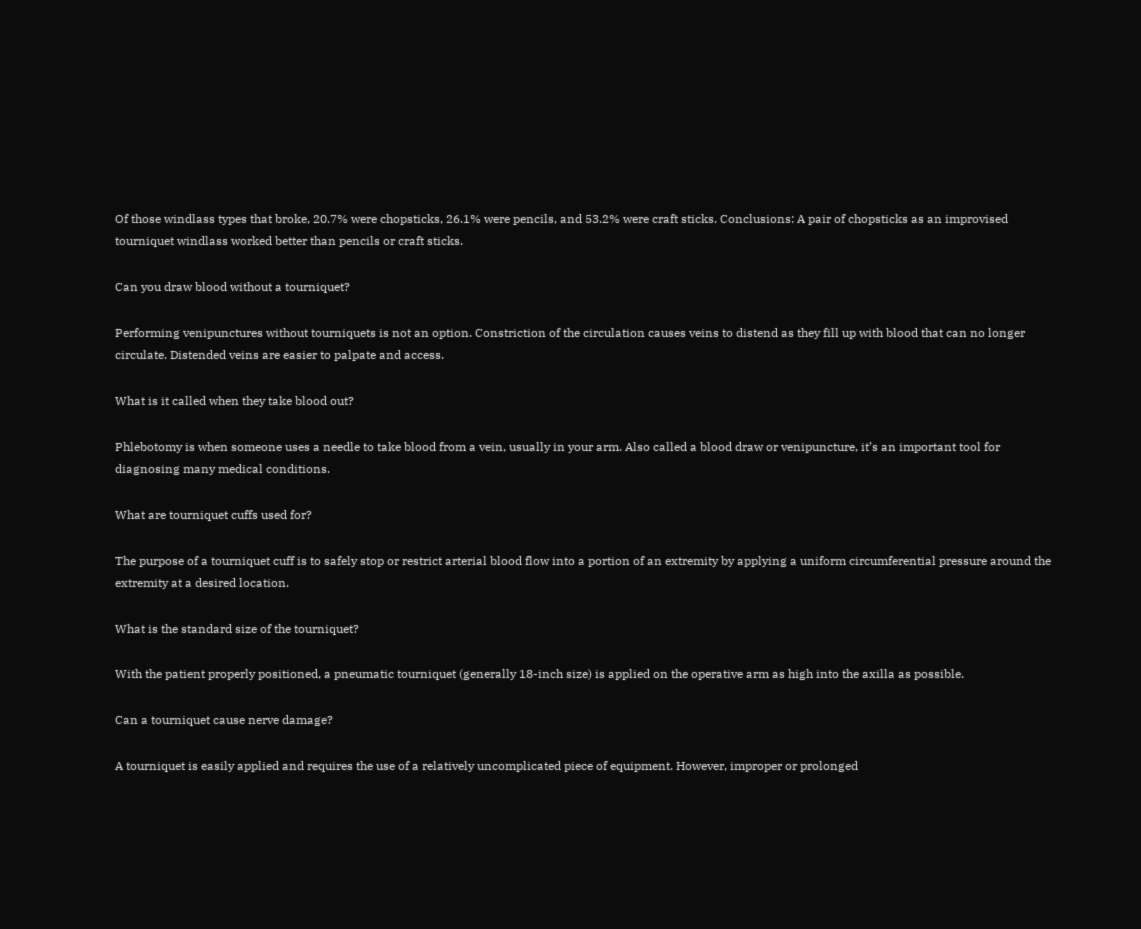Of those windlass types that broke, 20.7% were chopsticks, 26.1% were pencils, and 53.2% were craft sticks. Conclusions: A pair of chopsticks as an improvised tourniquet windlass worked better than pencils or craft sticks.

Can you draw blood without a tourniquet?

Performing venipunctures without tourniquets is not an option. Constriction of the circulation causes veins to distend as they fill up with blood that can no longer circulate. Distended veins are easier to palpate and access.

What is it called when they take blood out?

Phlebotomy is when someone uses a needle to take blood from a vein, usually in your arm. Also called a blood draw or venipuncture, it’s an important tool for diagnosing many medical conditions.

What are tourniquet cuffs used for?

The purpose of a tourniquet cuff is to safely stop or restrict arterial blood flow into a portion of an extremity by applying a uniform circumferential pressure around the extremity at a desired location.

What is the standard size of the tourniquet?

With the patient properly positioned, a pneumatic tourniquet (generally 18-inch size) is applied on the operative arm as high into the axilla as possible.

Can a tourniquet cause nerve damage?

A tourniquet is easily applied and requires the use of a relatively uncomplicated piece of equipment. However, improper or prolonged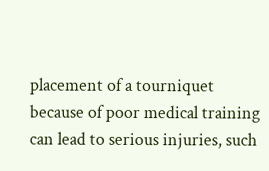placement of a tourniquet because of poor medical training can lead to serious injuries, such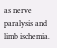as nerve paralysis and limb ischemia.